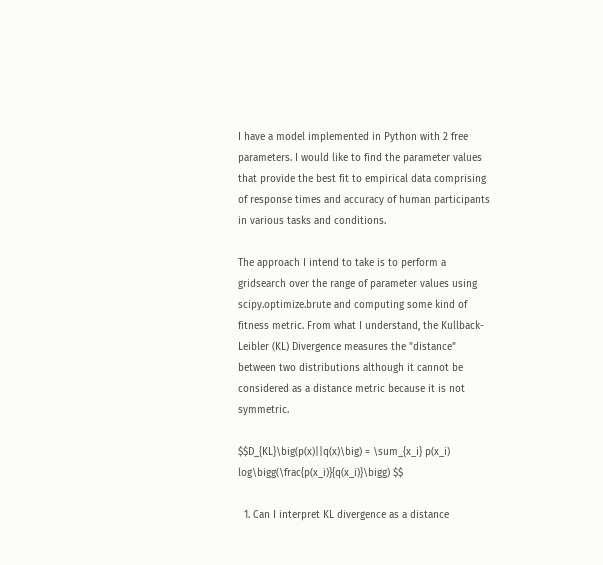I have a model implemented in Python with 2 free parameters. I would like to find the parameter values that provide the best fit to empirical data comprising of response times and accuracy of human participants in various tasks and conditions.

The approach I intend to take is to perform a gridsearch over the range of parameter values using scipy.optimize.brute and computing some kind of fitness metric. From what I understand, the Kullback-Leibler (KL) Divergence measures the "distance" between two distributions although it cannot be considered as a distance metric because it is not symmetric.

$$D_{KL}\big(p(x)||q(x)\big) = \sum_{x_i} p(x_i) log\bigg(\frac{p(x_i)}{q(x_i)}\bigg) $$

  1. Can I interpret KL divergence as a distance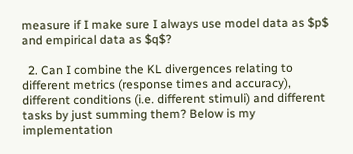measure if I make sure I always use model data as $p$ and empirical data as $q$?

  2. Can I combine the KL divergences relating to different metrics (response times and accuracy), different conditions (i.e. different stimuli) and different tasks by just summing them? Below is my implementation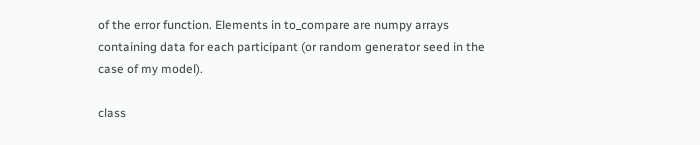of the error function. Elements in to_compare are numpy arrays containing data for each participant (or random generator seed in the case of my model).

class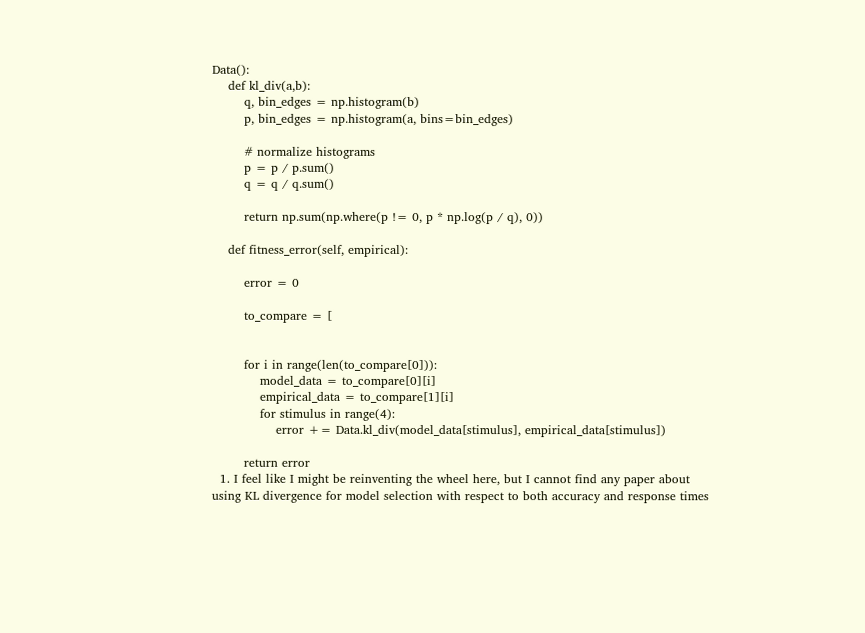Data():
    def kl_div(a,b):
        q, bin_edges = np.histogram(b)
        p, bin_edges = np.histogram(a, bins=bin_edges)

        # normalize histograms
        p = p / p.sum()
        q = q / q.sum()

        return np.sum(np.where(p != 0, p * np.log(p / q), 0))

    def fitness_error(self, empirical):

        error = 0

        to_compare = [


        for i in range(len(to_compare[0])):
            model_data = to_compare[0][i]
            empirical_data = to_compare[1][i]
            for stimulus in range(4):
                error += Data.kl_div(model_data[stimulus], empirical_data[stimulus])

        return error
  1. I feel like I might be reinventing the wheel here, but I cannot find any paper about using KL divergence for model selection with respect to both accuracy and response times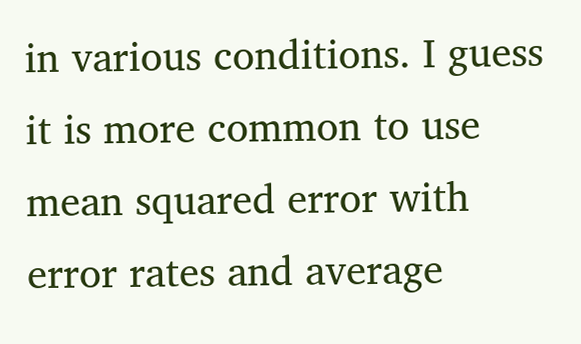in various conditions. I guess it is more common to use mean squared error with error rates and average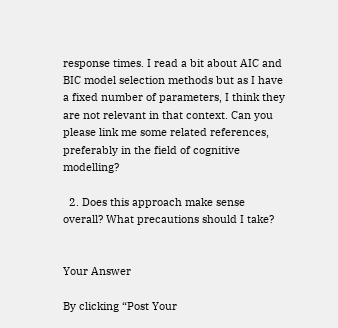response times. I read a bit about AIC and BIC model selection methods but as I have a fixed number of parameters, I think they are not relevant in that context. Can you please link me some related references, preferably in the field of cognitive modelling?

  2. Does this approach make sense overall? What precautions should I take?


Your Answer

By clicking “Post Your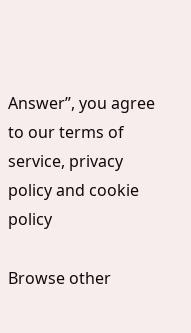Answer”, you agree to our terms of service, privacy policy and cookie policy

Browse other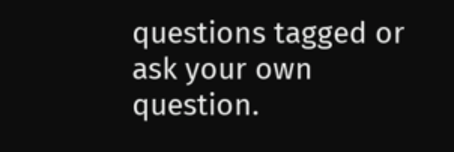questions tagged or ask your own question.